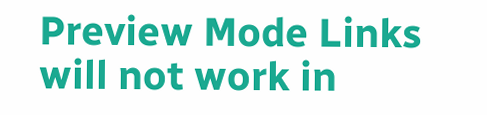Preview Mode Links will not work in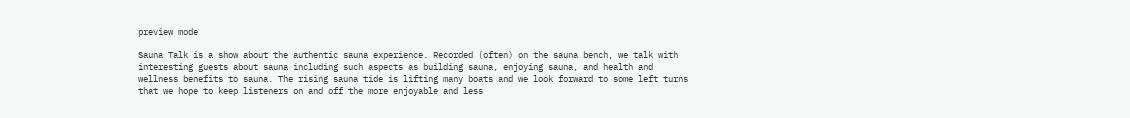preview mode

Sauna Talk is a show about the authentic sauna experience. Recorded (often) on the sauna bench, we talk with interesting guests about sauna including such aspects as building sauna, enjoying sauna, and health and wellness benefits to sauna. The rising sauna tide is lifting many boats and we look forward to some left turns that we hope to keep listeners on and off the more enjoyable and less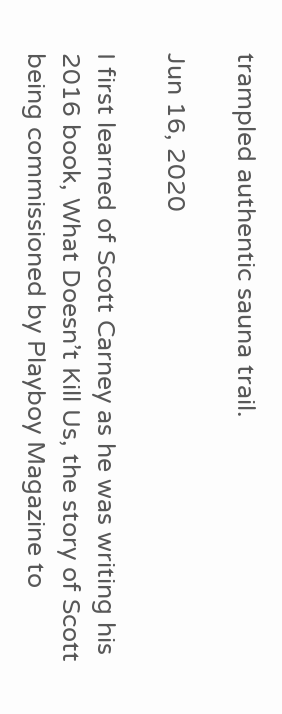trampled authentic sauna trail.

Jun 16, 2020

I first learned of Scott Carney as he was writing his 2016 book, What Doesn’t Kill Us, the story of Scott being commissioned by Playboy Magazine to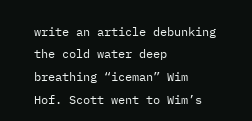write an article debunking the cold water deep breathing “iceman” Wim Hof. Scott went to Wim’s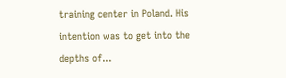training center in Poland. His intention was to get into the depths of...